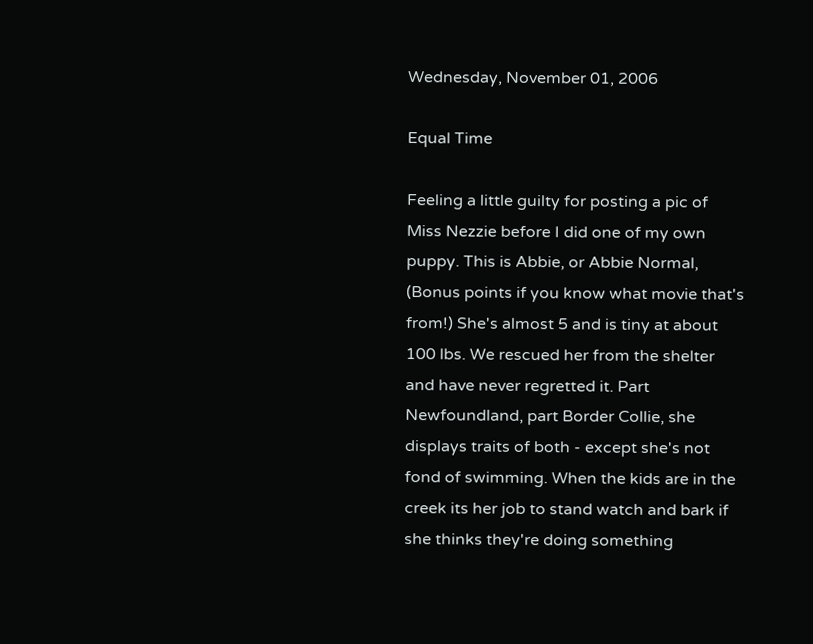Wednesday, November 01, 2006

Equal Time

Feeling a little guilty for posting a pic of Miss Nezzie before I did one of my own puppy. This is Abbie, or Abbie Normal, (Bonus points if you know what movie that's from!) She's almost 5 and is tiny at about 100 lbs. We rescued her from the shelter and have never regretted it. Part Newfoundland, part Border Collie, she displays traits of both - except she's not fond of swimming. When the kids are in the creek its her job to stand watch and bark if she thinks they're doing something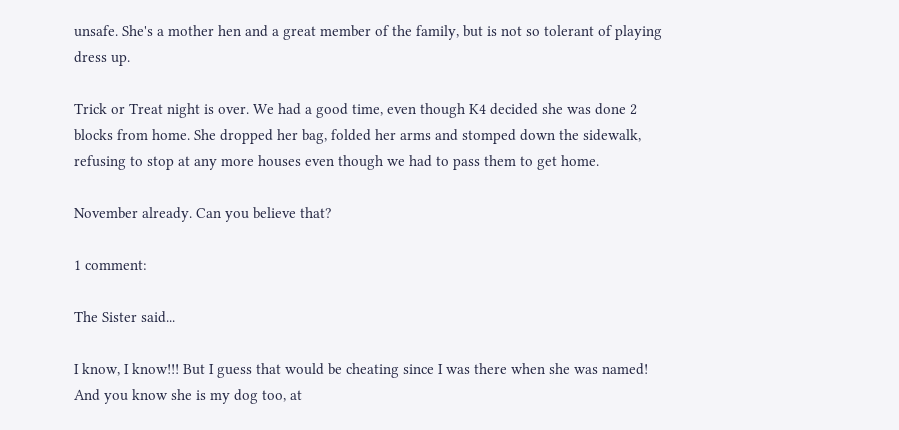unsafe. She's a mother hen and a great member of the family, but is not so tolerant of playing dress up.

Trick or Treat night is over. We had a good time, even though K4 decided she was done 2 blocks from home. She dropped her bag, folded her arms and stomped down the sidewalk, refusing to stop at any more houses even though we had to pass them to get home.

November already. Can you believe that?

1 comment:

The Sister said...

I know, I know!!! But I guess that would be cheating since I was there when she was named! And you know she is my dog too, at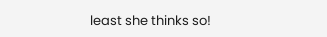least she thinks so!